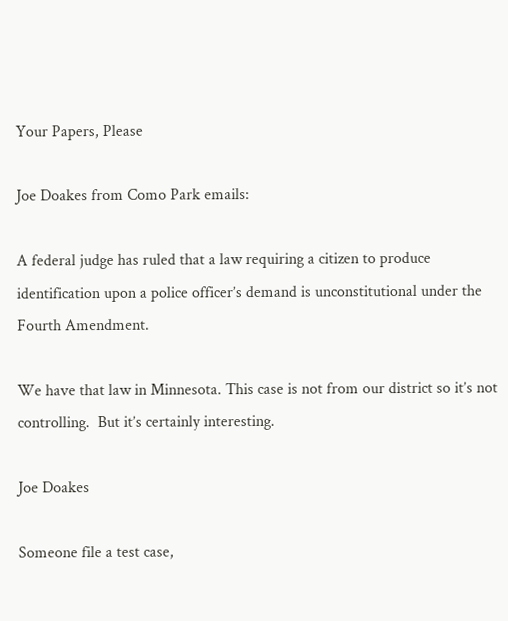Your Papers, Please

Joe Doakes from Como Park emails:

A federal judge has ruled that a law requiring a citizen to produce identification upon a police officer’s demand is unconstitutional under the Fourth Amendment.

We have that law in Minnesota. This case is not from our district so it’s not controlling.  But it’s certainly interesting.

Joe Doakes

Someone file a test case,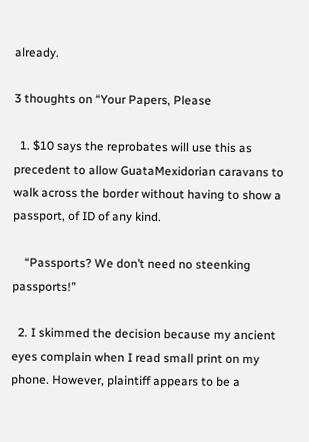already.

3 thoughts on “Your Papers, Please

  1. $10 says the reprobates will use this as precedent to allow GuataMexidorian caravans to walk across the border without having to show a passport, of ID of any kind.

    “Passports? We don’t need no steenking passports!”

  2. I skimmed the decision because my ancient eyes complain when I read small print on my phone. However, plaintiff appears to be a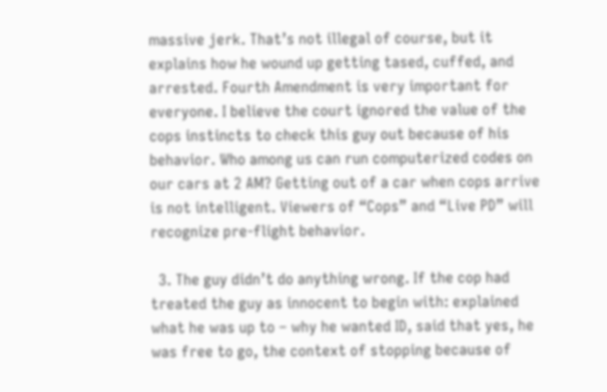massive jerk. That’s not illegal of course, but it explains how he wound up getting tased, cuffed, and arrested. Fourth Amendment is very important for everyone. I believe the court ignored the value of the cops instincts to check this guy out because of his behavior. Who among us can run computerized codes on our cars at 2 AM? Getting out of a car when cops arrive is not intelligent. Viewers of “Cops” and “Live PD” will recognize pre-flight behavior.

  3. The guy didn’t do anything wrong. If the cop had treated the guy as innocent to begin with: explained what he was up to – why he wanted ID, said that yes, he was free to go, the context of stopping because of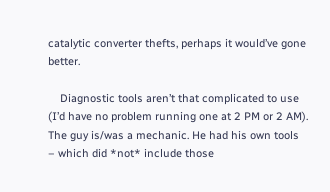catalytic converter thefts, perhaps it would’ve gone better.

    Diagnostic tools aren’t that complicated to use (I’d have no problem running one at 2 PM or 2 AM). The guy is/was a mechanic. He had his own tools – which did *not* include those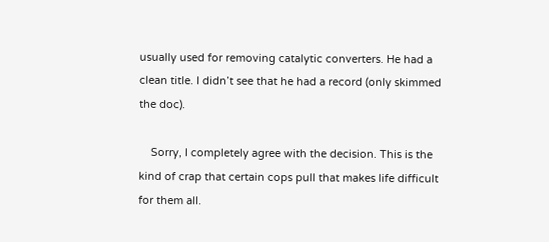usually used for removing catalytic converters. He had a clean title. I didn’t see that he had a record (only skimmed the doc).

    Sorry, I completely agree with the decision. This is the kind of crap that certain cops pull that makes life difficult for them all.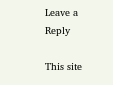Leave a Reply

This site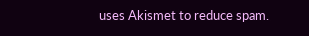uses Akismet to reduce spam.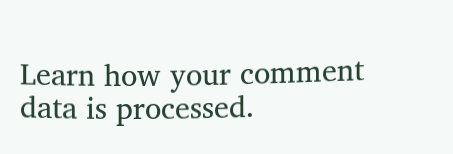Learn how your comment data is processed.